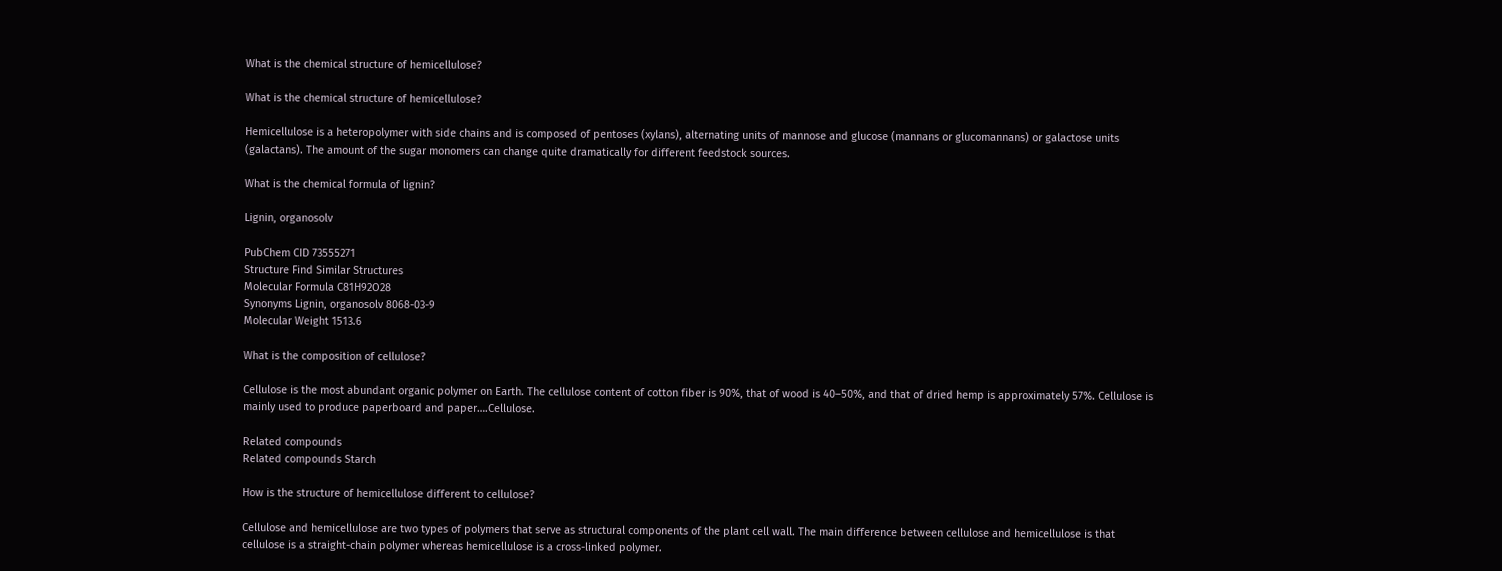What is the chemical structure of hemicellulose?

What is the chemical structure of hemicellulose?

Hemicellulose is a heteropolymer with side chains and is composed of pentoses (xylans), alternating units of mannose and glucose (mannans or glucomannans) or galactose units (galactans). The amount of the sugar monomers can change quite dramatically for different feedstock sources.

What is the chemical formula of lignin?

Lignin, organosolv

PubChem CID 73555271
Structure Find Similar Structures
Molecular Formula C81H92O28
Synonyms Lignin, organosolv 8068-03-9
Molecular Weight 1513.6

What is the composition of cellulose?

Cellulose is the most abundant organic polymer on Earth. The cellulose content of cotton fiber is 90%, that of wood is 40–50%, and that of dried hemp is approximately 57%. Cellulose is mainly used to produce paperboard and paper….Cellulose.

Related compounds
Related compounds Starch

How is the structure of hemicellulose different to cellulose?

Cellulose and hemicellulose are two types of polymers that serve as structural components of the plant cell wall. The main difference between cellulose and hemicellulose is that cellulose is a straight-chain polymer whereas hemicellulose is a cross-linked polymer.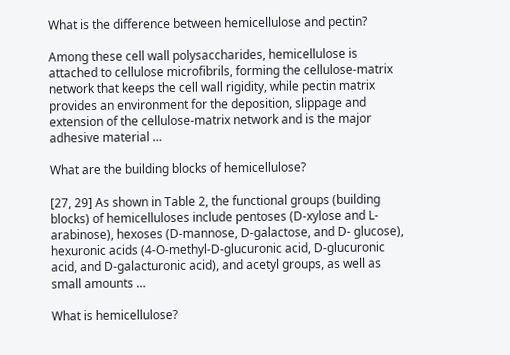What is the difference between hemicellulose and pectin?

Among these cell wall polysaccharides, hemicellulose is attached to cellulose microfibrils, forming the cellulose-matrix network that keeps the cell wall rigidity, while pectin matrix provides an environment for the deposition, slippage and extension of the cellulose-matrix network and is the major adhesive material …

What are the building blocks of hemicellulose?

[27, 29] As shown in Table 2, the functional groups (building blocks) of hemicelluloses include pentoses (D-xylose and L-arabinose), hexoses (D-mannose, D-galactose, and D- glucose), hexuronic acids (4-O-methyl-D-glucuronic acid, D-glucuronic acid, and D-galacturonic acid), and acetyl groups, as well as small amounts …

What is hemicellulose?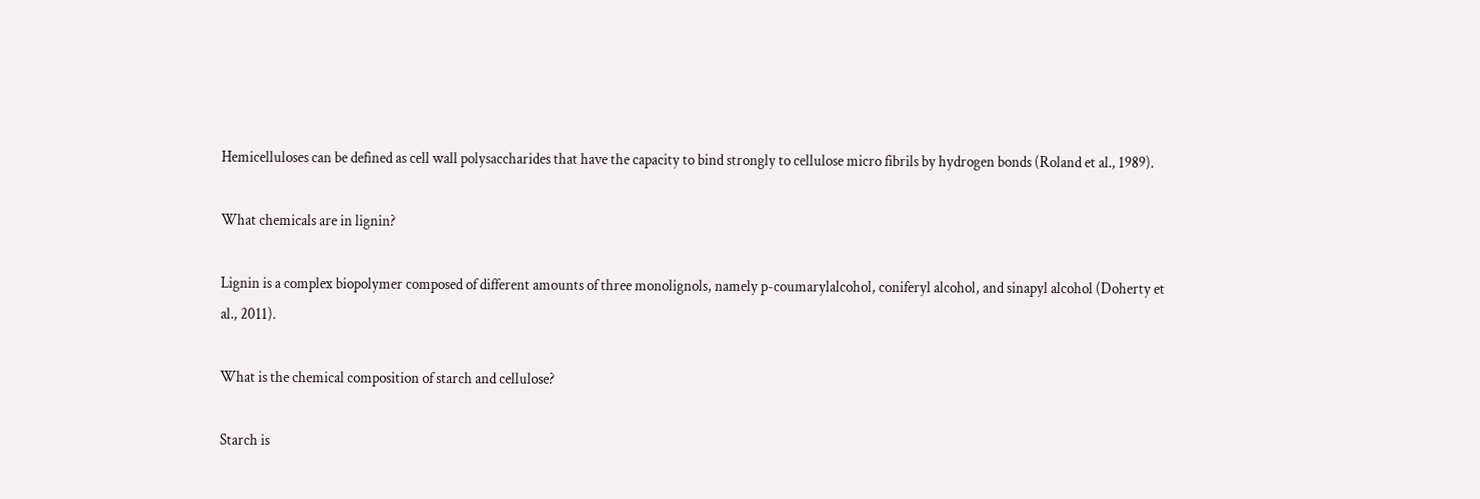Hemicelluloses can be defined as cell wall polysaccharides that have the capacity to bind strongly to cellulose micro fibrils by hydrogen bonds (Roland et al., 1989).

What chemicals are in lignin?

Lignin is a complex biopolymer composed of different amounts of three monolignols, namely p-coumarylalcohol, coniferyl alcohol, and sinapyl alcohol (Doherty et al., 2011).

What is the chemical composition of starch and cellulose?

Starch is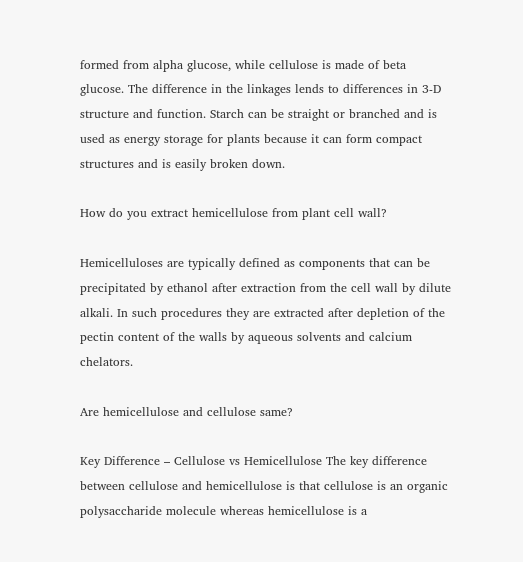formed from alpha glucose, while cellulose is made of beta glucose. The difference in the linkages lends to differences in 3-D structure and function. Starch can be straight or branched and is used as energy storage for plants because it can form compact structures and is easily broken down.

How do you extract hemicellulose from plant cell wall?

Hemicelluloses are typically defined as components that can be precipitated by ethanol after extraction from the cell wall by dilute alkali. In such procedures they are extracted after depletion of the pectin content of the walls by aqueous solvents and calcium chelators.

Are hemicellulose and cellulose same?

Key Difference – Cellulose vs Hemicellulose The key difference between cellulose and hemicellulose is that cellulose is an organic polysaccharide molecule whereas hemicellulose is a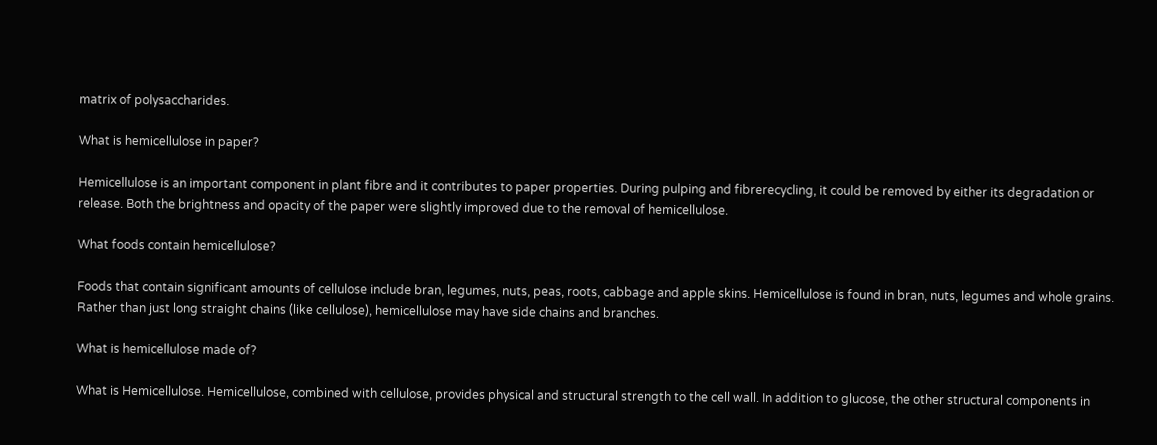matrix of polysaccharides.

What is hemicellulose in paper?

Hemicellulose is an important component in plant fibre and it contributes to paper properties. During pulping and fibrerecycling, it could be removed by either its degradation or release. Both the brightness and opacity of the paper were slightly improved due to the removal of hemicellulose.

What foods contain hemicellulose?

Foods that contain significant amounts of cellulose include bran, legumes, nuts, peas, roots, cabbage and apple skins. Hemicellulose is found in bran, nuts, legumes and whole grains. Rather than just long straight chains (like cellulose), hemicellulose may have side chains and branches.

What is hemicellulose made of?

What is Hemicellulose. Hemicellulose, combined with cellulose, provides physical and structural strength to the cell wall. In addition to glucose, the other structural components in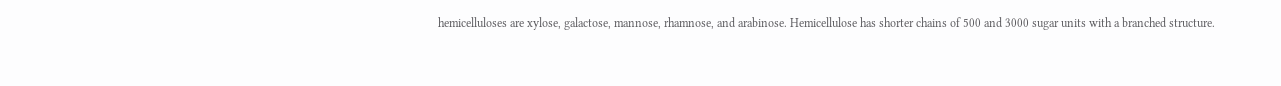hemicelluloses are xylose, galactose, mannose, rhamnose, and arabinose. Hemicellulose has shorter chains of 500 and 3000 sugar units with a branched structure.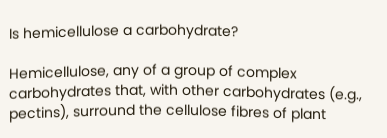Is hemicellulose a carbohydrate?

Hemicellulose, any of a group of complex carbohydrates that, with other carbohydrates (e.g., pectins), surround the cellulose fibres of plant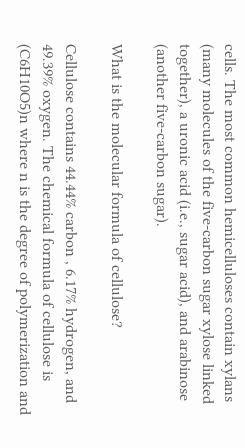cells. The most common hemicelluloses contain xylans (many molecules of the five-carbon sugar xylose linked together), a uronic acid (i.e., sugar acid), and arabinose (another five-carbon sugar).

What is the molecular formula of cellulose?

Cellulose contains 44.44% carbon , 6.17% hydrogen, and 49.39% oxygen. The chemical formula of cellulose is (C6H10O5)n where n is the degree of polymerization and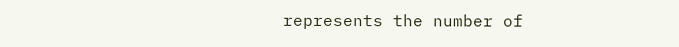represents the number of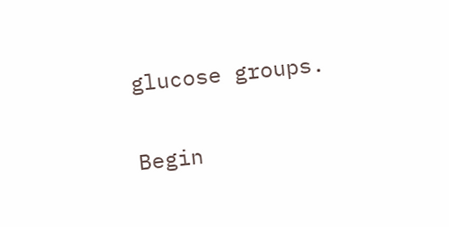glucose groups.

Begin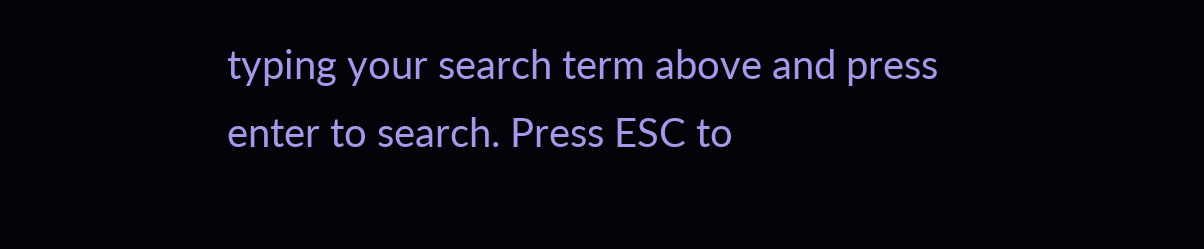typing your search term above and press enter to search. Press ESC to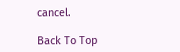cancel.

Back To Top